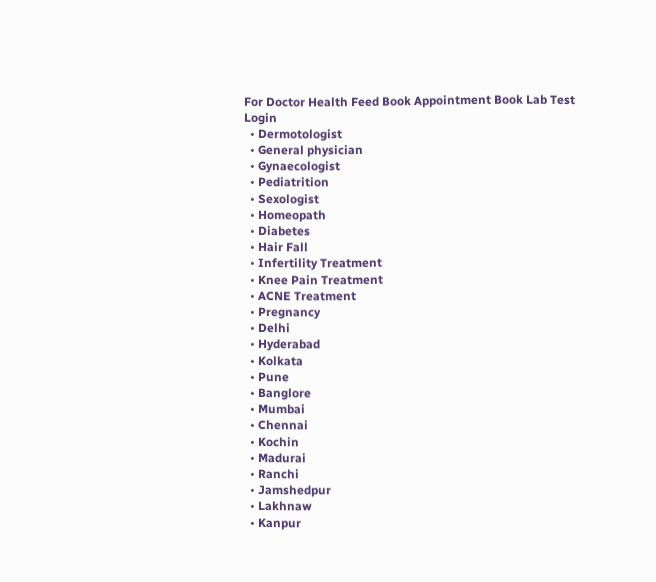For Doctor Health Feed Book Appointment Book Lab Test Login
  • Dermotologist
  • General physician
  • Gynaecologist
  • Pediatrition
  • Sexologist
  • Homeopath
  • Diabetes
  • Hair Fall
  • Infertility Treatment
  • Knee Pain Treatment
  • ACNE Treatment
  • Pregnancy
  • Delhi
  • Hyderabad
  • Kolkata
  • Pune
  • Banglore
  • Mumbai
  • Chennai
  • Kochin
  • Madurai
  • Ranchi
  • Jamshedpur
  • Lakhnaw
  • Kanpur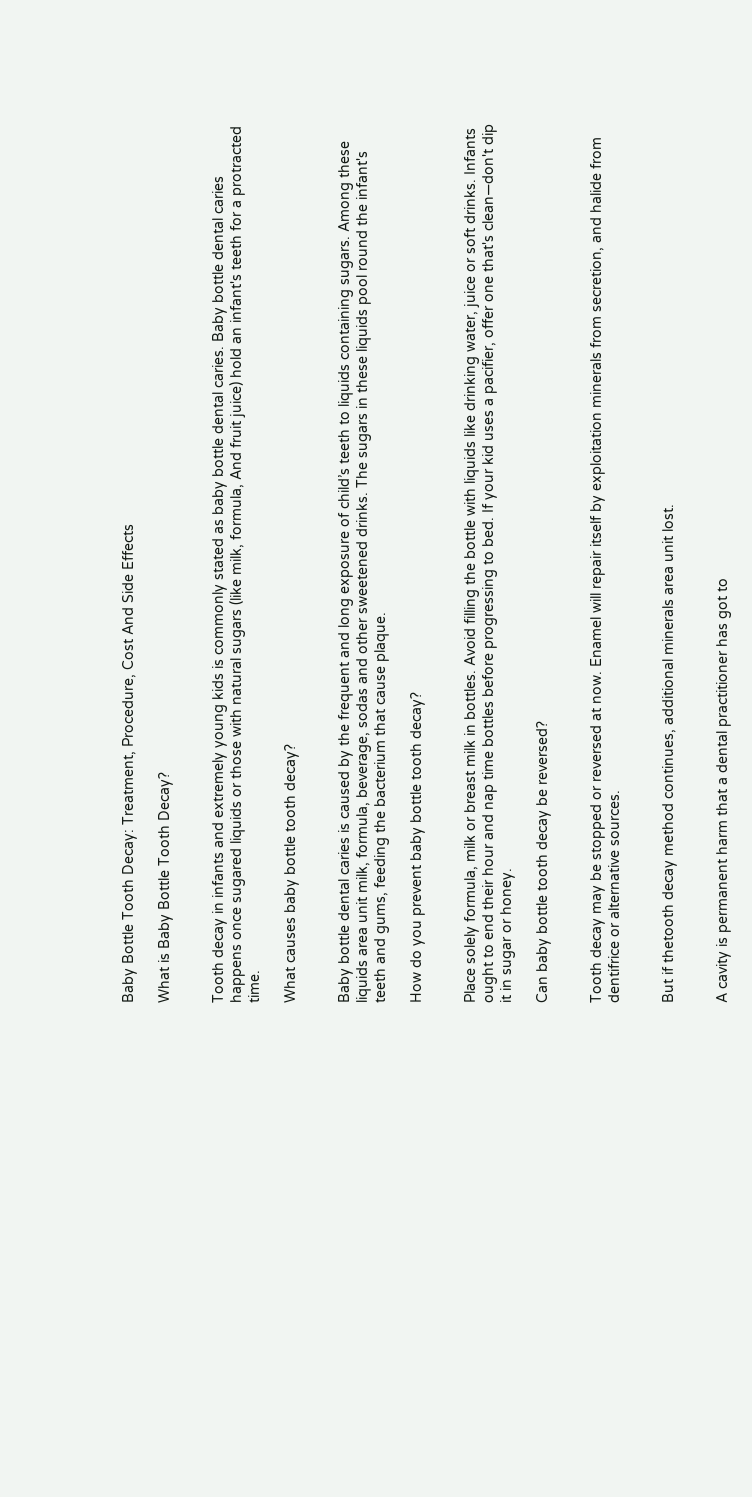Baby Bottle Tooth Decay: Treatment, Procedure, Cost And Side Effects

What is Baby Bottle Tooth Decay?


Tooth decay in infants and extremely young kids is commonly stated as baby bottle dental caries. Baby bottle dental caries happens once sugared liquids or those with natural sugars (like milk, formula, And fruit juice) hold an infant's teeth for a protracted time.

What causes baby bottle tooth decay?


Baby bottle dental caries is caused by the frequent and long exposure of child’s teeth to liquids containing sugars. Among these liquids area unit milk, formula, beverage, sodas and other sweetened drinks. The sugars in these liquids pool round the infant's teeth and gums, feeding the bacterium that cause plaque.

How do you prevent baby bottle tooth decay?


Place solely formula, milk or breast milk in bottles. Avoid filling the bottle with liquids like drinking water, juice or soft drinks. Infants ought to end their hour and nap time bottles before progressing to bed. If your kid uses a pacifier, offer one that's clean—don't dip it in sugar or honey.

Can baby bottle tooth decay be reversed?


Tooth decay may be stopped or reversed at now. Enamel will repair itself by exploitation minerals from secretion, and halide from dentifrice or alternative sources.


But if thetooth decay method continues, additional minerals area unit lost.


A cavity is permanent harm that a dental practitioner has got to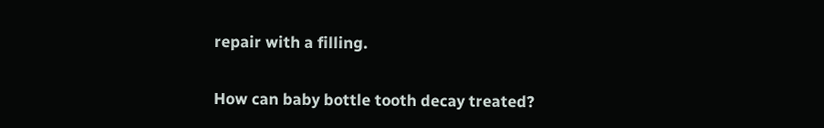repair with a filling.

How can baby bottle tooth decay treated?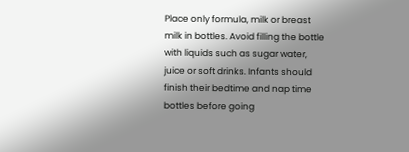Place only formula, milk or breast milk in bottles. Avoid filling the bottle with liquids such as sugar water, juice or soft drinks. Infants should finish their bedtime and nap time bottles before going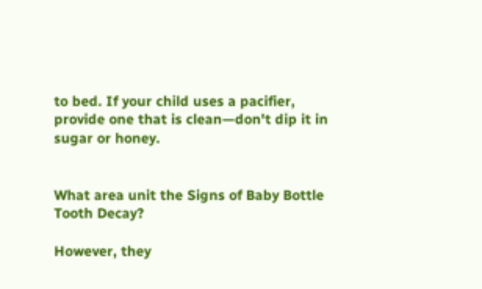to bed. If your child uses a pacifier, provide one that is clean—don't dip it in sugar or honey.


What area unit the Signs of Baby Bottle Tooth Decay?

However, they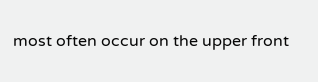most often occur on the upper front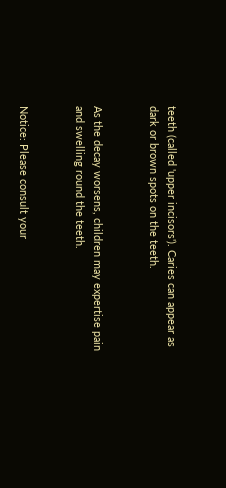teeth (called 'upper incisors'). Caries can appear as dark or brown spots on the teeth.


As the decay worsens, children may expertise pain and swelling round the teeth.


Notice: Please consult your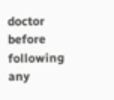doctor before following any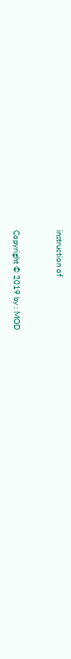instruction of


Copyright © 2019 by : MOD